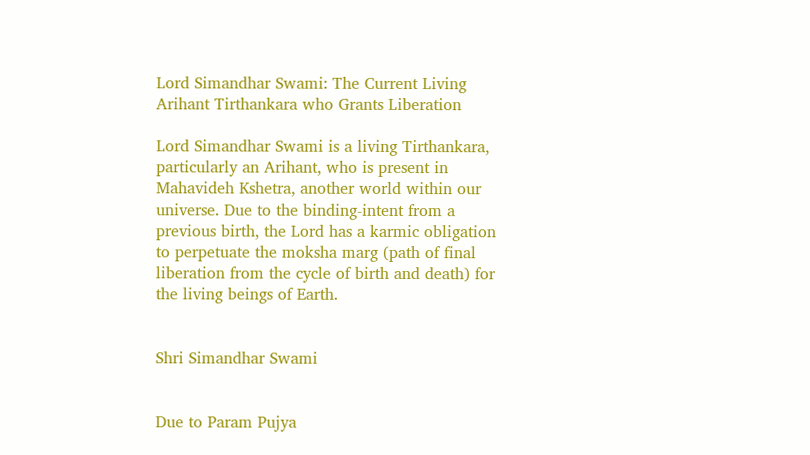Lord Simandhar Swami: The Current Living Arihant Tirthankara who Grants Liberation

Lord Simandhar Swami is a living Tirthankara, particularly an Arihant, who is present in Mahavideh Kshetra, another world within our universe. Due to the binding-intent from a previous birth, the Lord has a karmic obligation to perpetuate the moksha marg (path of final liberation from the cycle of birth and death) for the living beings of Earth.


Shri Simandhar Swami


Due to Param Pujya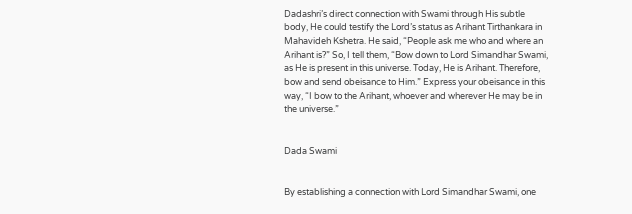Dadashri’s direct connection with Swami through His subtle body, He could testify the Lord’s status as Arihant Tirthankara in Mahavideh Kshetra. He said, “People ask me who and where an Arihant is?” So, I tell them, “Bow down to Lord Simandhar Swami, as He is present in this universe. Today, He is Arihant. Therefore, bow and send obeisance to Him.” Express your obeisance in this way, “I bow to the Arihant, whoever and wherever He may be in the universe.”


Dada Swami


By establishing a connection with Lord Simandhar Swami, one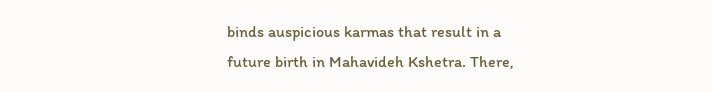binds auspicious karmas that result in a future birth in Mahavideh Kshetra. There,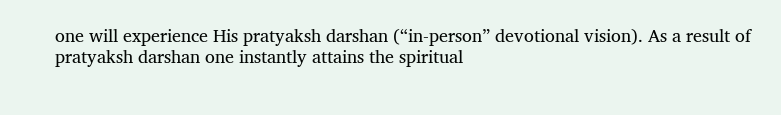one will experience His pratyaksh darshan (“in-person” devotional vision). As a result of pratyaksh darshan one instantly attains the spiritual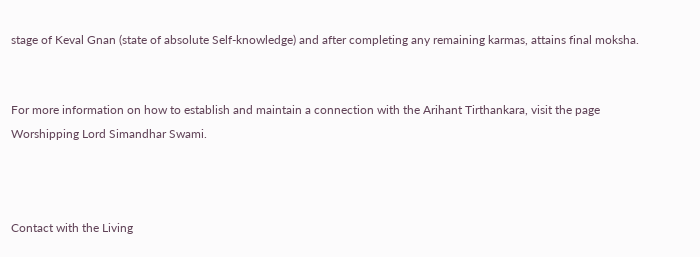stage of Keval Gnan (state of absolute Self-knowledge) and after completing any remaining karmas, attains final moksha.


For more information on how to establish and maintain a connection with the Arihant Tirthankara, visit the page Worshipping Lord Simandhar Swami.



Contact with the Living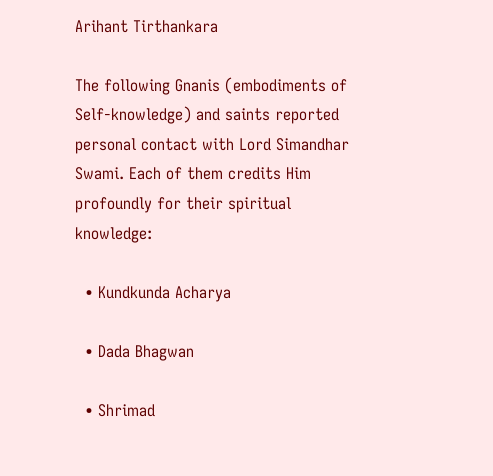Arihant Tirthankara

The following Gnanis (embodiments of Self-knowledge) and saints reported personal contact with Lord Simandhar Swami. Each of them credits Him profoundly for their spiritual knowledge:

  • Kundkunda Acharya

  • Dada Bhagwan

  • Shrimad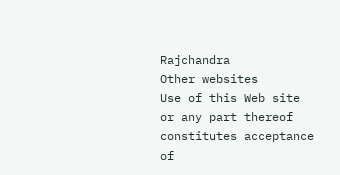Rajchandra
Other websites
Use of this Web site or any part thereof constitutes acceptance of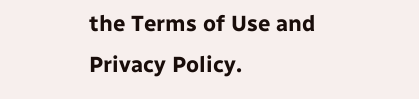the Terms of Use and Privacy Policy.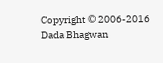Copyright © 2006-2016 Dada Bhagwan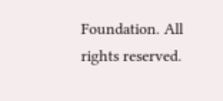Foundation. All rights reserved.